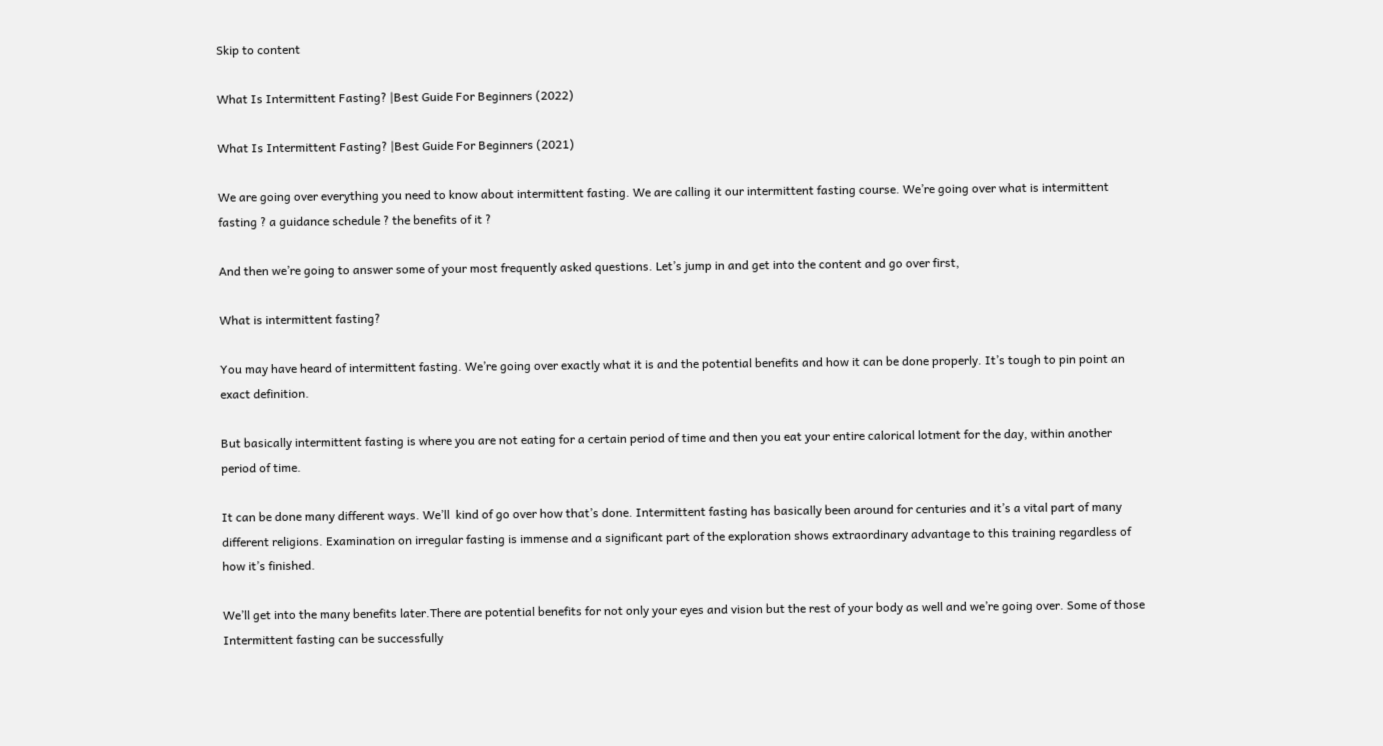Skip to content

What Is Intermittent Fasting? |Best Guide For Beginners (2022)

What Is Intermittent Fasting? |Best Guide For Beginners (2021)

We are going over everything you need to know about intermittent fasting. We are calling it our intermittent fasting course. We’re going over what is intermittent fasting ? a guidance schedule ? the benefits of it ?

And then we’re going to answer some of your most frequently asked questions. Let’s jump in and get into the content and go over first,

What is intermittent fasting?

You may have heard of intermittent fasting. We’re going over exactly what it is and the potential benefits and how it can be done properly. It’s tough to pin point an exact definition.

But basically intermittent fasting is where you are not eating for a certain period of time and then you eat your entire calorical lotment for the day, within another period of time.

It can be done many different ways. We’ll  kind of go over how that’s done. Intermittent fasting has basically been around for centuries and it’s a vital part of many different religions. Examination on irregular fasting is immense and a significant part of the exploration shows extraordinary advantage to this training regardless of how it’s finished.

We’ll get into the many benefits later.There are potential benefits for not only your eyes and vision but the rest of your body as well and we’re going over. Some of those Intermittent fasting can be successfully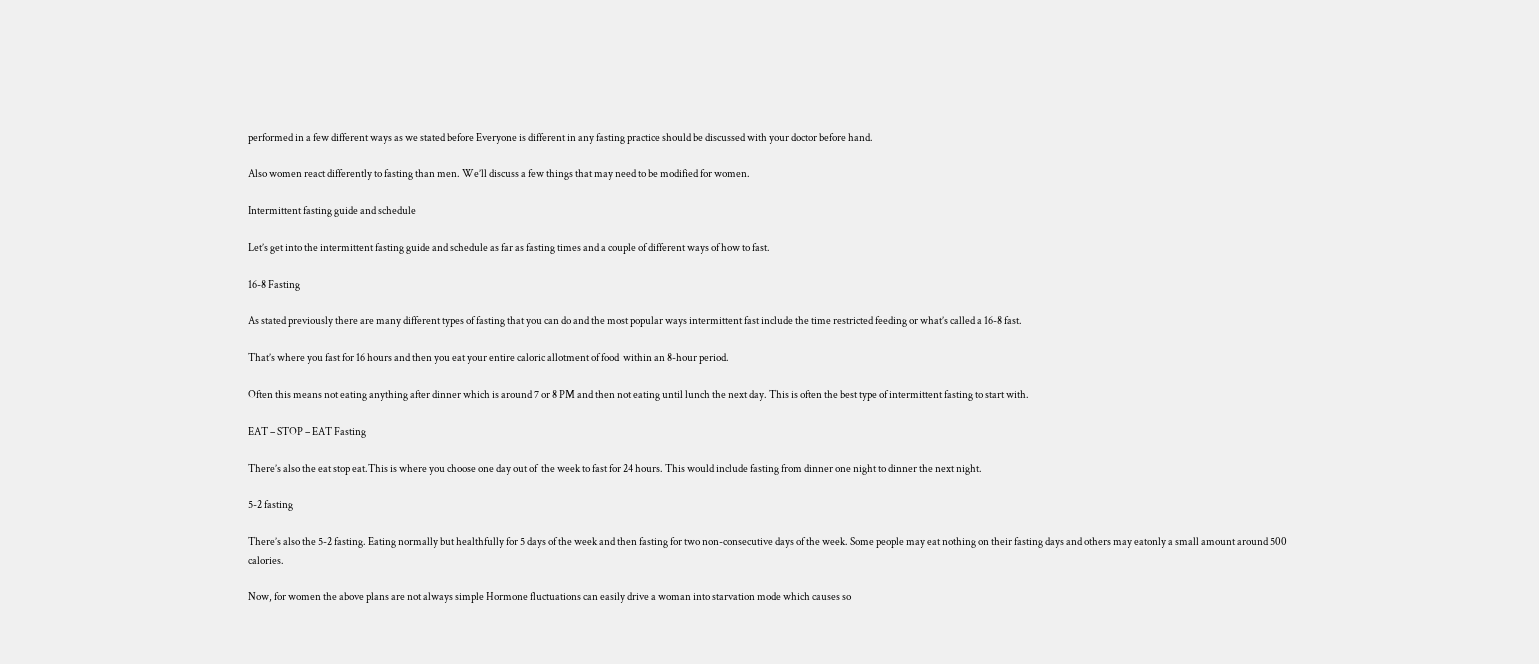performed in a few different ways as we stated before Everyone is different in any fasting practice should be discussed with your doctor before hand.

Also women react differently to fasting than men. We’ll discuss a few things that may need to be modified for women.

Intermittent fasting guide and schedule

Let’s get into the intermittent fasting guide and schedule as far as fasting times and a couple of different ways of how to fast.

16-8 Fasting

As stated previously there are many different types of fasting that you can do and the most popular ways intermittent fast include the time restricted feeding or what’s called a 16-8 fast.

That’s where you fast for 16 hours and then you eat your entire caloric allotment of food  within an 8-hour period.

Often this means not eating anything after dinner which is around 7 or 8 PM and then not eating until lunch the next day. This is often the best type of intermittent fasting to start with.

EAT – STOP – EAT Fasting

There’s also the eat stop eat.This is where you choose one day out of  the week to fast for 24 hours. This would include fasting from dinner one night to dinner the next night.

5-2 fasting

There’s also the 5-2 fasting. Eating normally but healthfully for 5 days of the week and then fasting for two non-consecutive days of the week. Some people may eat nothing on their fasting days and others may eatonly a small amount around 500 calories.

Now, for women the above plans are not always simple Hormone fluctuations can easily drive a woman into starvation mode which causes so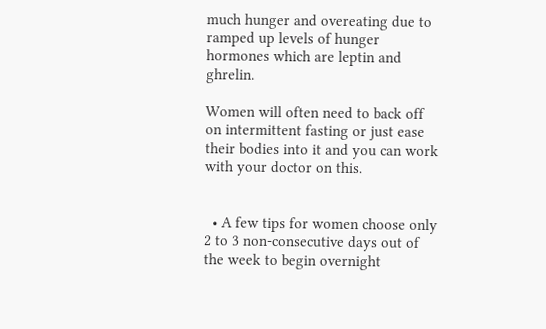much hunger and overeating due to ramped up levels of hunger hormones which are leptin and ghrelin.

Women will often need to back off on intermittent fasting or just ease their bodies into it and you can work with your doctor on this.


  • A few tips for women choose only 2 to 3 non-consecutive days out of the week to begin overnight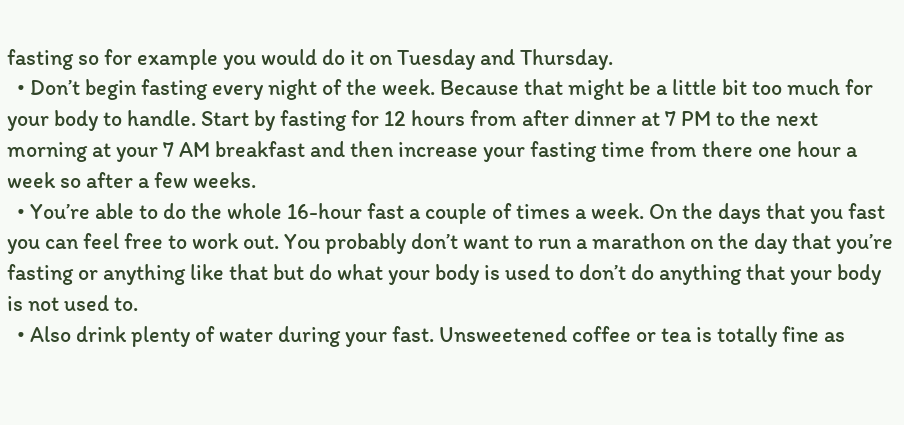fasting so for example you would do it on Tuesday and Thursday.
  • Don’t begin fasting every night of the week. Because that might be a little bit too much for your body to handle. Start by fasting for 12 hours from after dinner at 7 PM to the next morning at your 7 AM breakfast and then increase your fasting time from there one hour a week so after a few weeks.
  • You’re able to do the whole 16-hour fast a couple of times a week. On the days that you fast you can feel free to work out. You probably don’t want to run a marathon on the day that you’re fasting or anything like that but do what your body is used to don’t do anything that your body is not used to.
  • Also drink plenty of water during your fast. Unsweetened coffee or tea is totally fine as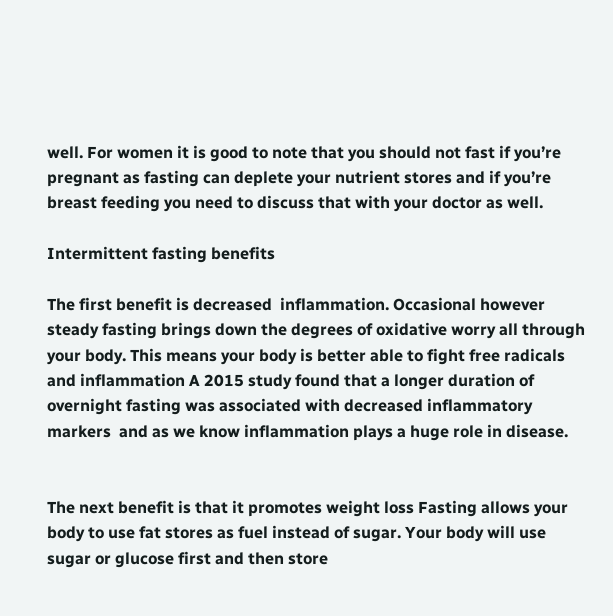well. For women it is good to note that you should not fast if you’re pregnant as fasting can deplete your nutrient stores and if you’re breast feeding you need to discuss that with your doctor as well.

Intermittent fasting benefits

The first benefit is decreased  inflammation. Occasional however steady fasting brings down the degrees of oxidative worry all through your body. This means your body is better able to fight free radicals and inflammation A 2015 study found that a longer duration of overnight fasting was associated with decreased inflammatory markers  and as we know inflammation plays a huge role in disease.


The next benefit is that it promotes weight loss Fasting allows your body to use fat stores as fuel instead of sugar. Your body will use sugar or glucose first and then store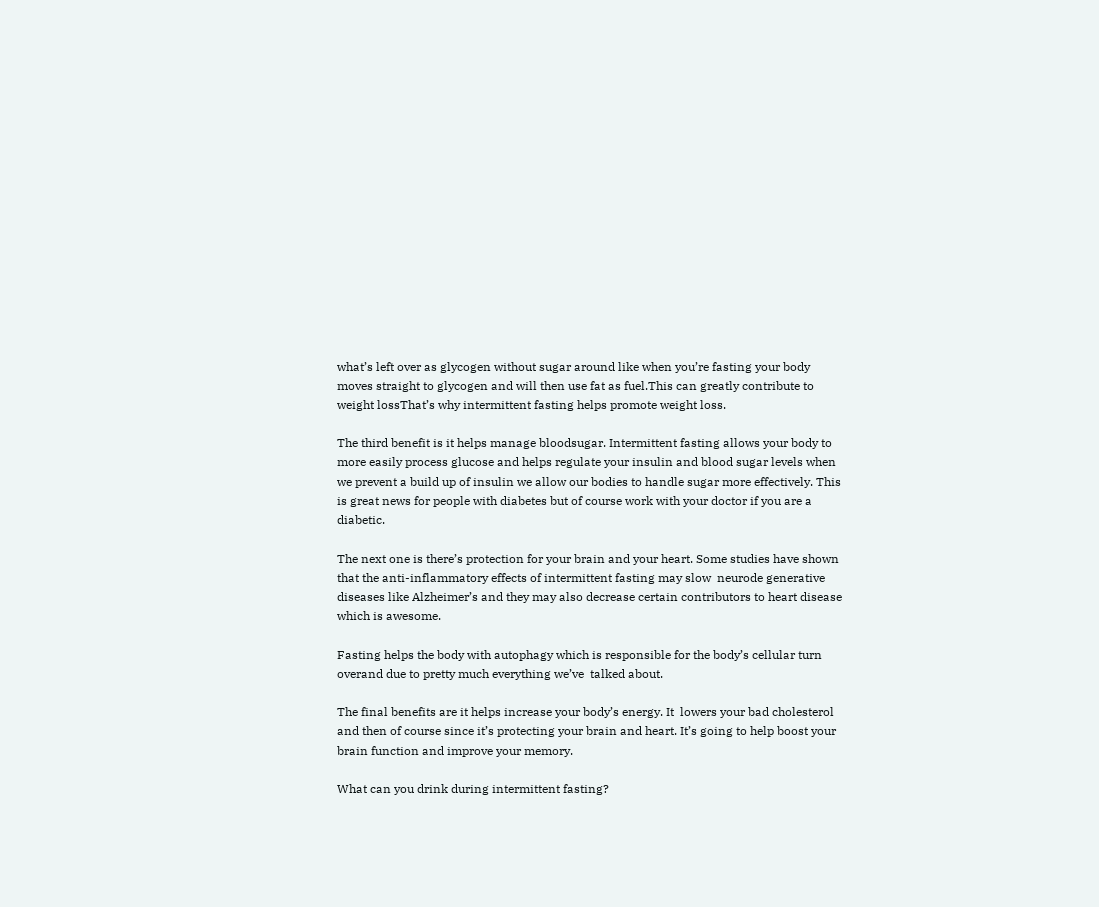what’s left over as glycogen without sugar around like when you’re fasting your body moves straight to glycogen and will then use fat as fuel.This can greatly contribute to weight lossThat’s why intermittent fasting helps promote weight loss.

The third benefit is it helps manage bloodsugar. Intermittent fasting allows your body to more easily process glucose and helps regulate your insulin and blood sugar levels when we prevent a build up of insulin we allow our bodies to handle sugar more effectively. This is great news for people with diabetes but of course work with your doctor if you are a diabetic.

The next one is there’s protection for your brain and your heart. Some studies have shown  that the anti-inflammatory effects of intermittent fasting may slow  neurode generative diseases like Alzheimer’s and they may also decrease certain contributors to heart disease which is awesome.

Fasting helps the body with autophagy which is responsible for the body’s cellular turn overand due to pretty much everything we’ve  talked about.

The final benefits are it helps increase your body’s energy. It  lowers your bad cholesterol and then of course since it’s protecting your brain and heart. It’s going to help boost your brain function and improve your memory.

What can you drink during intermittent fasting?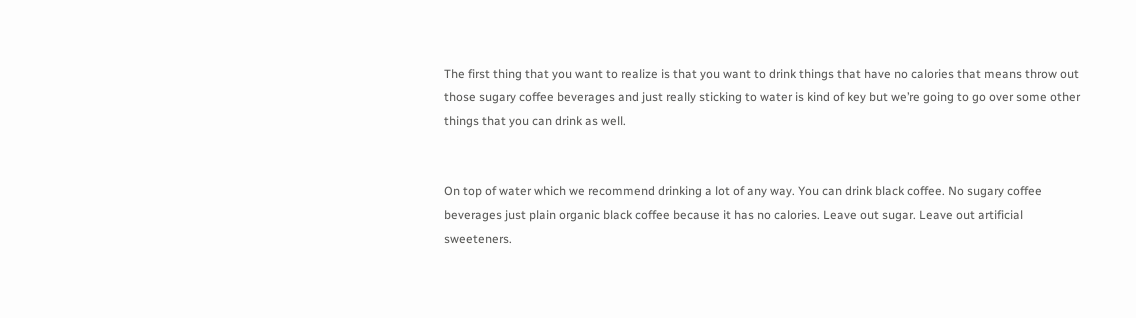The first thing that you want to realize is that you want to drink things that have no calories that means throw out those sugary coffee beverages and just really sticking to water is kind of key but we’re going to go over some other things that you can drink as well.


On top of water which we recommend drinking a lot of any way. You can drink black coffee. No sugary coffee beverages just plain organic black coffee because it has no calories. Leave out sugar. Leave out artificial sweeteners.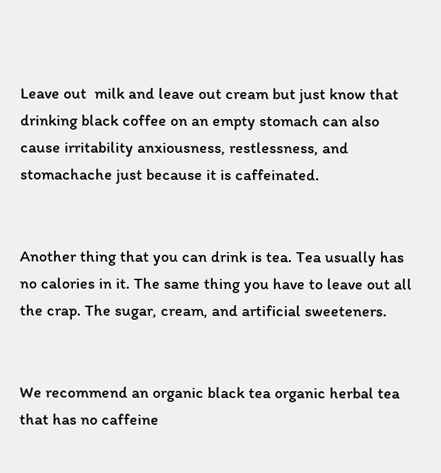Leave out  milk and leave out cream but just know that drinking black coffee on an empty stomach can also cause irritability anxiousness, restlessness, and stomachache just because it is caffeinated.


Another thing that you can drink is tea. Tea usually has no calories in it. The same thing you have to leave out all the crap. The sugar, cream, and artificial sweeteners.


We recommend an organic black tea organic herbal tea that has no caffeine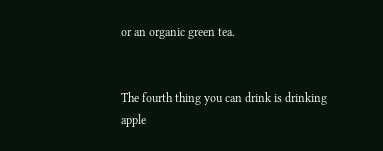or an organic green tea.


The fourth thing you can drink is drinking apple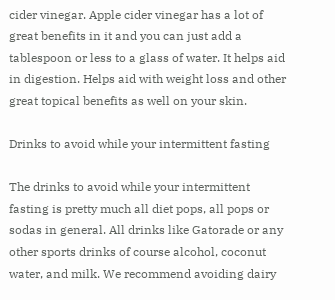cider vinegar. Apple cider vinegar has a lot of great benefits in it and you can just add a tablespoon or less to a glass of water. It helps aid in digestion. Helps aid with weight loss and other great topical benefits as well on your skin.

Drinks to avoid while your intermittent fasting

The drinks to avoid while your intermittent fasting is pretty much all diet pops, all pops or sodas in general. All drinks like Gatorade or any other sports drinks of course alcohol, coconut water, and milk. We recommend avoiding dairy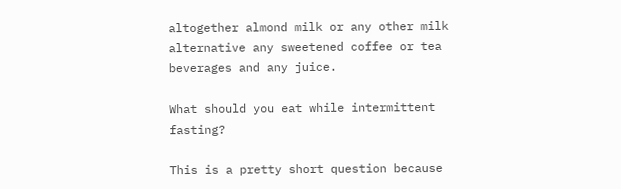altogether almond milk or any other milk alternative any sweetened coffee or tea beverages and any juice.

What should you eat while intermittent fasting?

This is a pretty short question because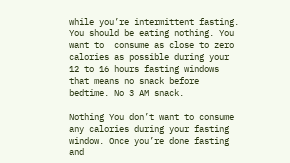while you’re intermittent fasting. You should be eating nothing. You want to  consume as close to zero calories as possible during your 12 to 16 hours fasting windows that means no snack before bedtime. No 3 AM snack.

Nothing You don’t want to consume any calories during your fasting window. Once you’re done fasting and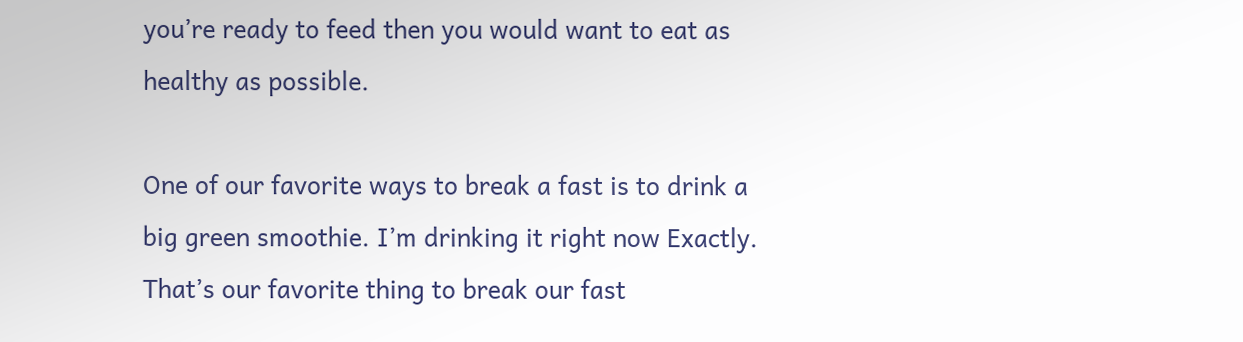you’re ready to feed then you would want to eat as healthy as possible.

One of our favorite ways to break a fast is to drink a big green smoothie. I’m drinking it right now Exactly. That’s our favorite thing to break our fast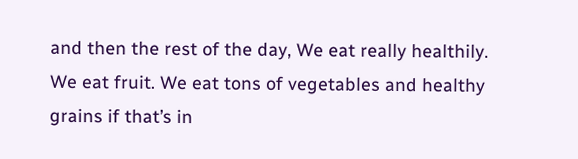and then the rest of the day, We eat really healthily. We eat fruit. We eat tons of vegetables and healthy grains if that’s in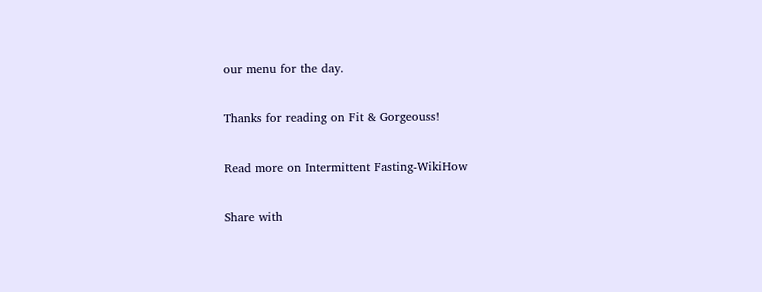our menu for the day.

Thanks for reading on Fit & Gorgeouss!

Read more on Intermittent Fasting-WikiHow

Share with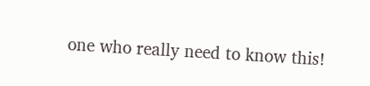one who really need to know this!